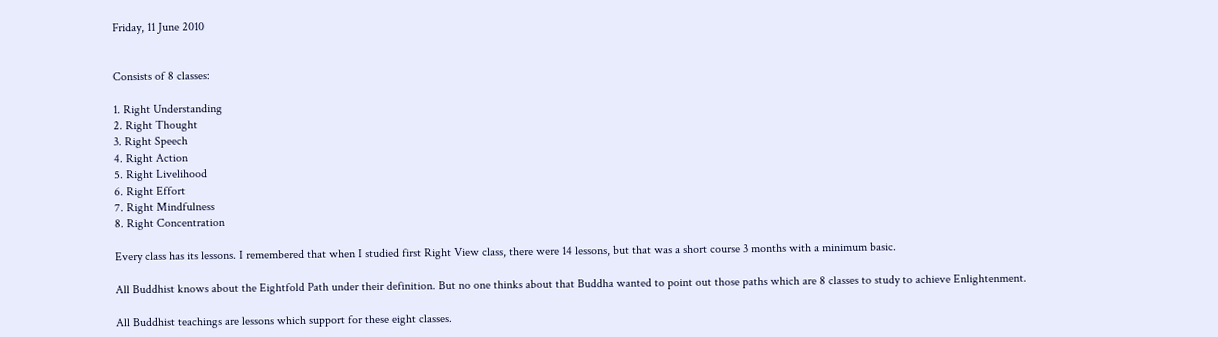Friday, 11 June 2010


Consists of 8 classes:

1. Right Understanding
2. Right Thought
3. Right Speech
4. Right Action
5. Right Livelihood
6. Right Effort
7. Right Mindfulness
8. Right Concentration

Every class has its lessons. I remembered that when I studied first Right View class, there were 14 lessons, but that was a short course 3 months with a minimum basic.

All Buddhist knows about the Eightfold Path under their definition. But no one thinks about that Buddha wanted to point out those paths which are 8 classes to study to achieve Enlightenment.

All Buddhist teachings are lessons which support for these eight classes.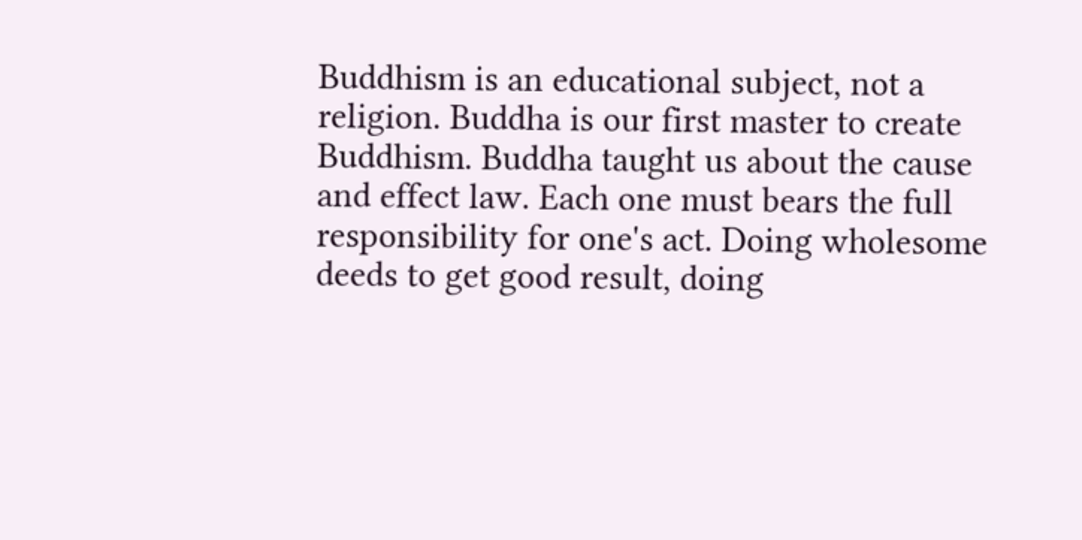Buddhism is an educational subject, not a religion. Buddha is our first master to create Buddhism. Buddha taught us about the cause and effect law. Each one must bears the full responsibility for one's act. Doing wholesome deeds to get good result, doing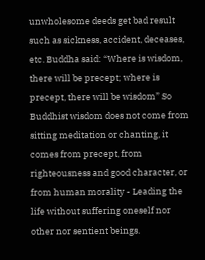unwholesome deeds get bad result such as sickness, accident, deceases, etc. Buddha said: “Where is wisdom, there will be precept; where is precept, there will be wisdom” So Buddhist wisdom does not come from sitting meditation or chanting, it comes from precept, from righteousness and good character, or from human morality - Leading the life without suffering oneself nor other nor sentient beings.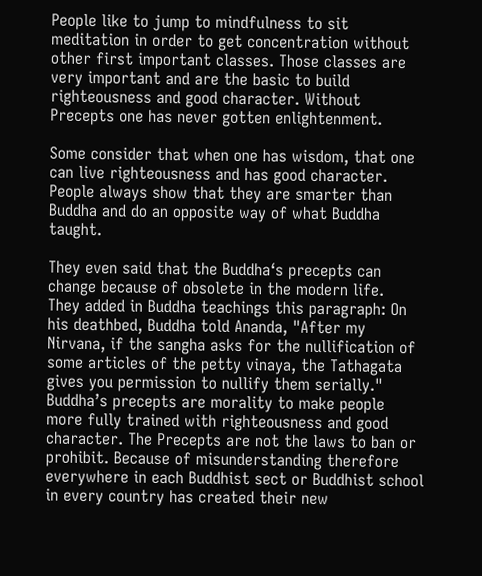People like to jump to mindfulness to sit meditation in order to get concentration without other first important classes. Those classes are very important and are the basic to build righteousness and good character. Without Precepts one has never gotten enlightenment.

Some consider that when one has wisdom, that one can live righteousness and has good character. People always show that they are smarter than Buddha and do an opposite way of what Buddha taught.

They even said that the Buddha‘s precepts can change because of obsolete in the modern life.
They added in Buddha teachings this paragraph: On his deathbed, Buddha told Ananda, "After my Nirvana, if the sangha asks for the nullification of some articles of the petty vinaya, the Tathagata gives you permission to nullify them serially."
Buddha’s precepts are morality to make people more fully trained with righteousness and good character. The Precepts are not the laws to ban or prohibit. Because of misunderstanding therefore everywhere in each Buddhist sect or Buddhist school in every country has created their new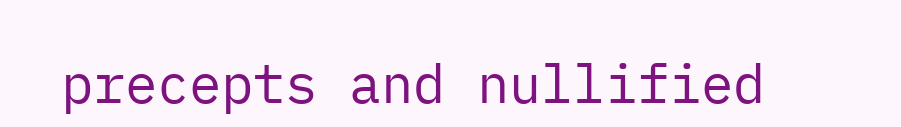precepts and nullified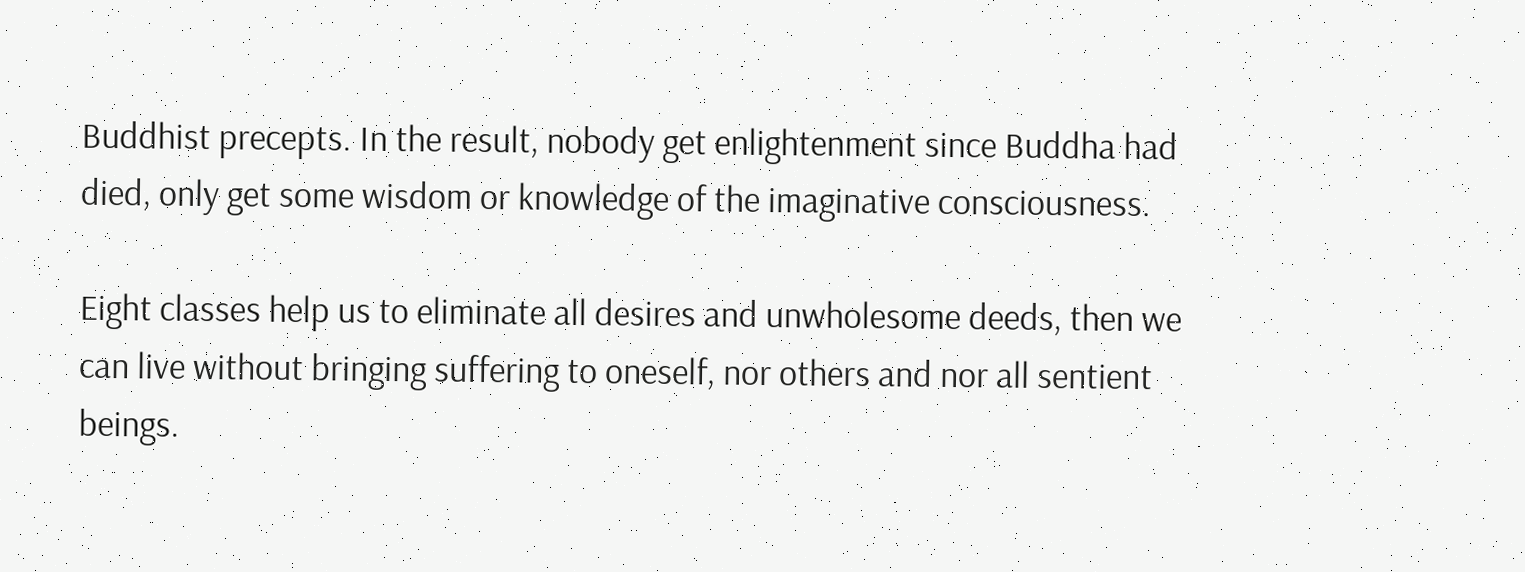Buddhist precepts. In the result, nobody get enlightenment since Buddha had died, only get some wisdom or knowledge of the imaginative consciousness.

Eight classes help us to eliminate all desires and unwholesome deeds, then we can live without bringing suffering to oneself, nor others and nor all sentient beings.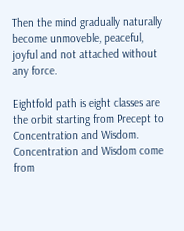Then the mind gradually naturally become unmoveble, peaceful, joyful and not attached without any force.

Eightfold path is eight classes are the orbit starting from Precept to Concentration and Wisdom. Concentration and Wisdom come from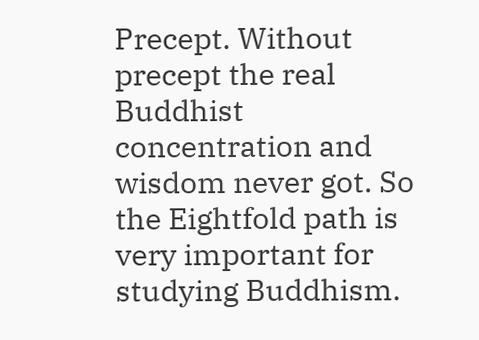Precept. Without precept the real Buddhist concentration and wisdom never got. So the Eightfold path is very important for studying Buddhism.